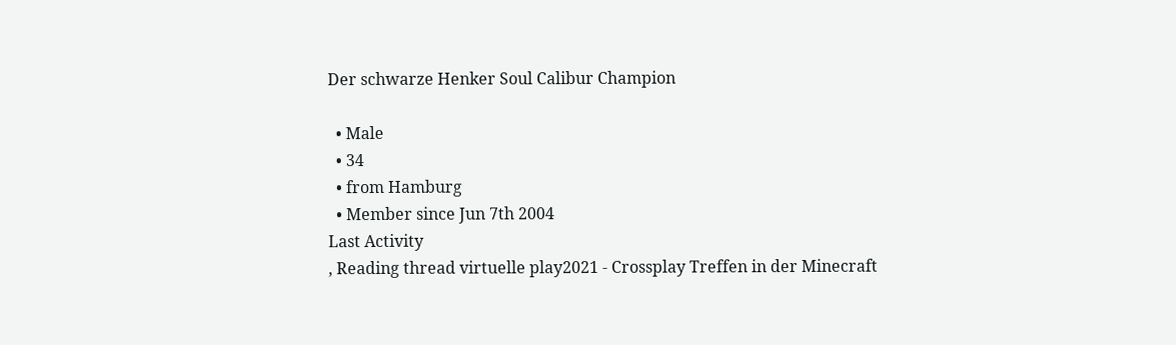Der schwarze Henker Soul Calibur Champion

  • Male
  • 34
  • from Hamburg
  • Member since Jun 7th 2004
Last Activity
, Reading thread virtuelle play2021 - Crossplay Treffen in der Minecraft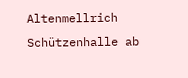Altenmellrich Schützenhalle ab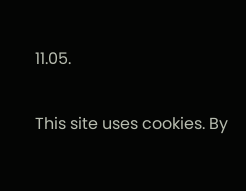11.05.

This site uses cookies. By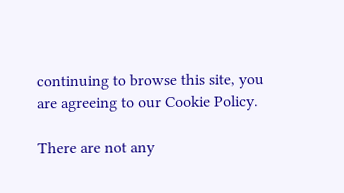continuing to browse this site, you are agreeing to our Cookie Policy.

There are not any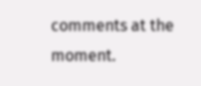comments at the moment.